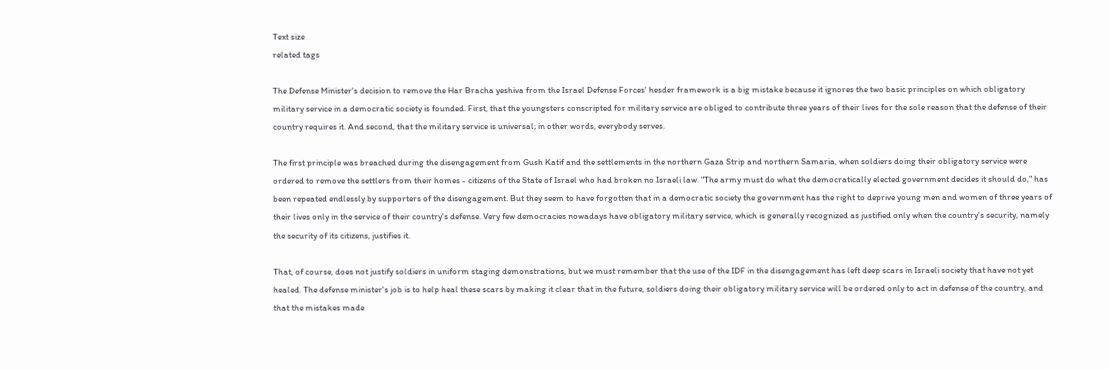Text size
related tags

The Defense Minister's decision to remove the Har Bracha yeshiva from the Israel Defense Forces' hesder framework is a big mistake because it ignores the two basic principles on which obligatory military service in a democratic society is founded. First, that the youngsters conscripted for military service are obliged to contribute three years of their lives for the sole reason that the defense of their country requires it. And second, that the military service is universal; in other words, everybody serves.

The first principle was breached during the disengagement from Gush Katif and the settlements in the northern Gaza Strip and northern Samaria, when soldiers doing their obligatory service were ordered to remove the settlers from their homes - citizens of the State of Israel who had broken no Israeli law. "The army must do what the democratically elected government decides it should do," has been repeated endlessly by supporters of the disengagement. But they seem to have forgotten that in a democratic society the government has the right to deprive young men and women of three years of their lives only in the service of their country's defense. Very few democracies nowadays have obligatory military service, which is generally recognized as justified only when the country's security, namely the security of its citizens, justifies it.

That, of course, does not justify soldiers in uniform staging demonstrations, but we must remember that the use of the IDF in the disengagement has left deep scars in Israeli society that have not yet healed. The defense minister's job is to help heal these scars by making it clear that in the future, soldiers doing their obligatory military service will be ordered only to act in defense of the country, and that the mistakes made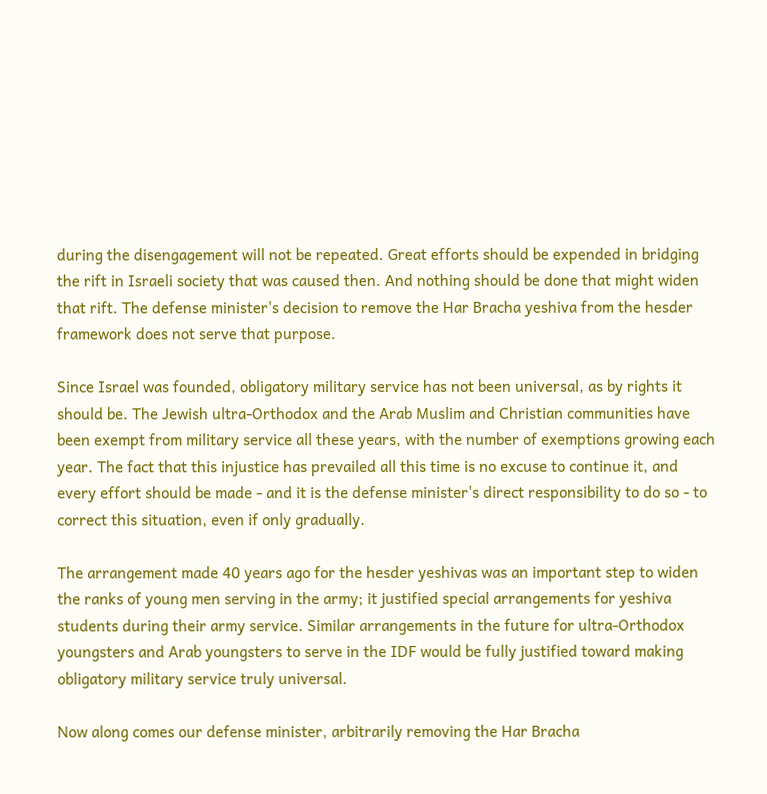during the disengagement will not be repeated. Great efforts should be expended in bridging the rift in Israeli society that was caused then. And nothing should be done that might widen that rift. The defense minister's decision to remove the Har Bracha yeshiva from the hesder framework does not serve that purpose.

Since Israel was founded, obligatory military service has not been universal, as by rights it should be. The Jewish ultra-Orthodox and the Arab Muslim and Christian communities have been exempt from military service all these years, with the number of exemptions growing each year. The fact that this injustice has prevailed all this time is no excuse to continue it, and every effort should be made - and it is the defense minister's direct responsibility to do so - to correct this situation, even if only gradually.

The arrangement made 40 years ago for the hesder yeshivas was an important step to widen the ranks of young men serving in the army; it justified special arrangements for yeshiva students during their army service. Similar arrangements in the future for ultra-Orthodox youngsters and Arab youngsters to serve in the IDF would be fully justified toward making obligatory military service truly universal.

Now along comes our defense minister, arbitrarily removing the Har Bracha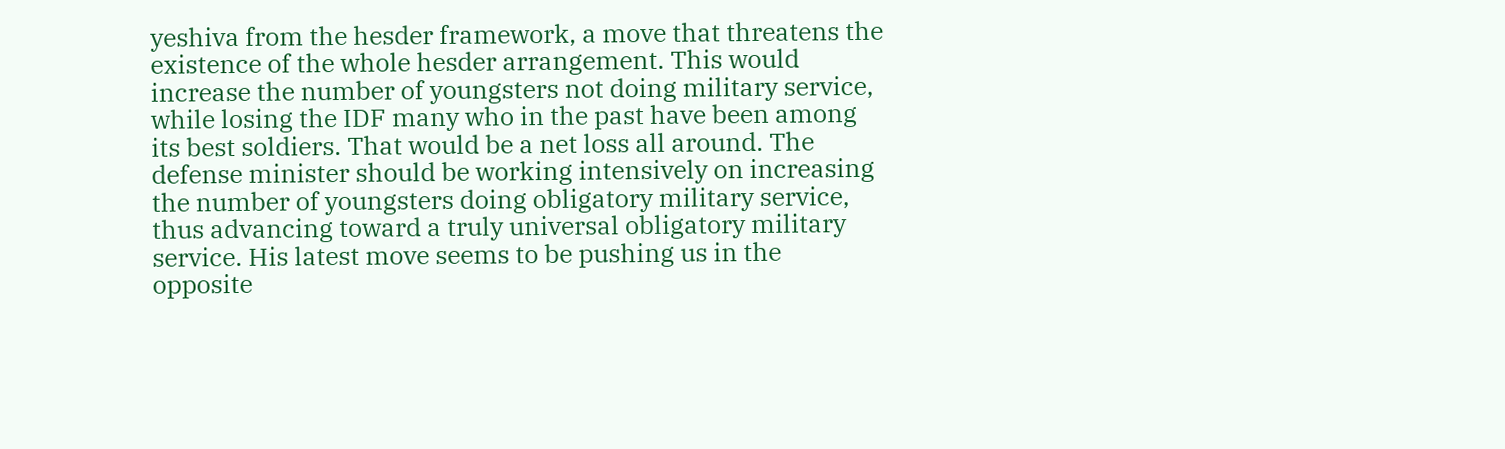yeshiva from the hesder framework, a move that threatens the existence of the whole hesder arrangement. This would increase the number of youngsters not doing military service, while losing the IDF many who in the past have been among its best soldiers. That would be a net loss all around. The defense minister should be working intensively on increasing the number of youngsters doing obligatory military service, thus advancing toward a truly universal obligatory military service. His latest move seems to be pushing us in the opposite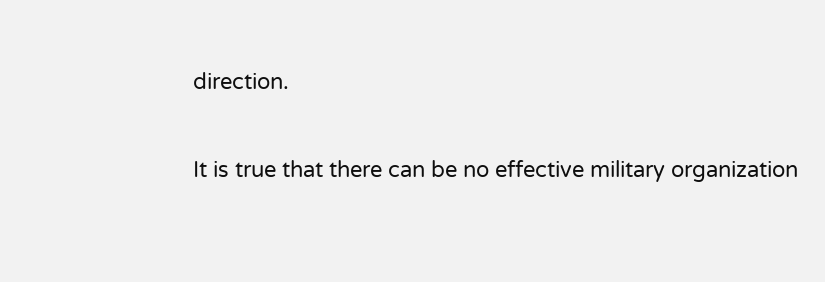direction.

It is true that there can be no effective military organization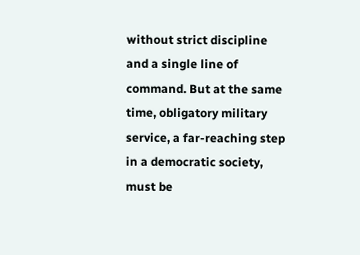without strict discipline and a single line of command. But at the same time, obligatory military service, a far-reaching step in a democratic society, must be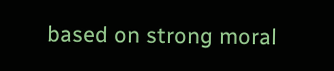based on strong moral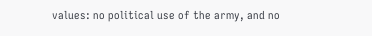values: no political use of the army, and no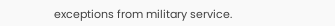exceptions from military service.